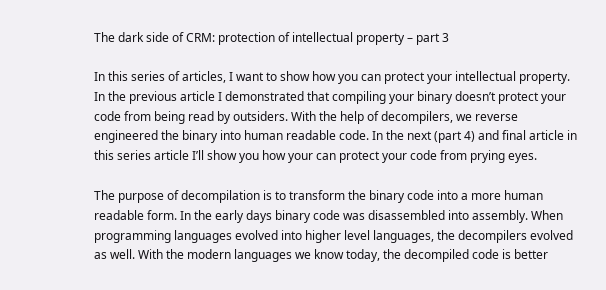The dark side of CRM: protection of intellectual property – part 3

In this series of articles, I want to show how you can protect your intellectual property. In the previous article I demonstrated that compiling your binary doesn’t protect your code from being read by outsiders. With the help of decompilers, we reverse engineered the binary into human readable code. In the next (part 4) and final article in this series article I’ll show you how your can protect your code from prying eyes.

The purpose of decompilation is to transform the binary code into a more human readable form. In the early days binary code was disassembled into assembly. When programming languages evolved into higher level languages, the decompilers evolved as well. With the modern languages we know today, the decompiled code is better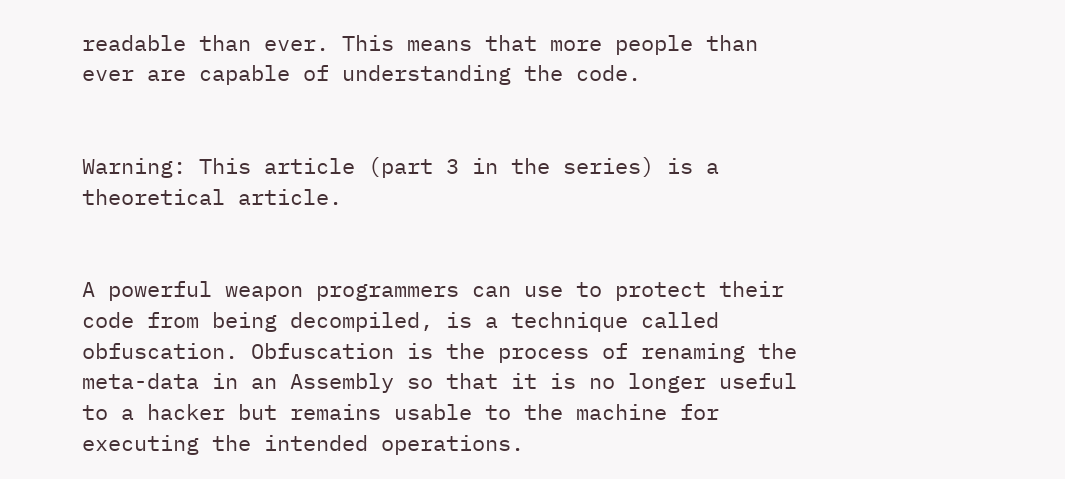readable than ever. This means that more people than ever are capable of understanding the code.


Warning: This article (part 3 in the series) is a theoretical article.


A powerful weapon programmers can use to protect their code from being decompiled, is a technique called obfuscation. Obfuscation is the process of renaming the meta-data in an Assembly so that it is no longer useful to a hacker but remains usable to the machine for executing the intended operations.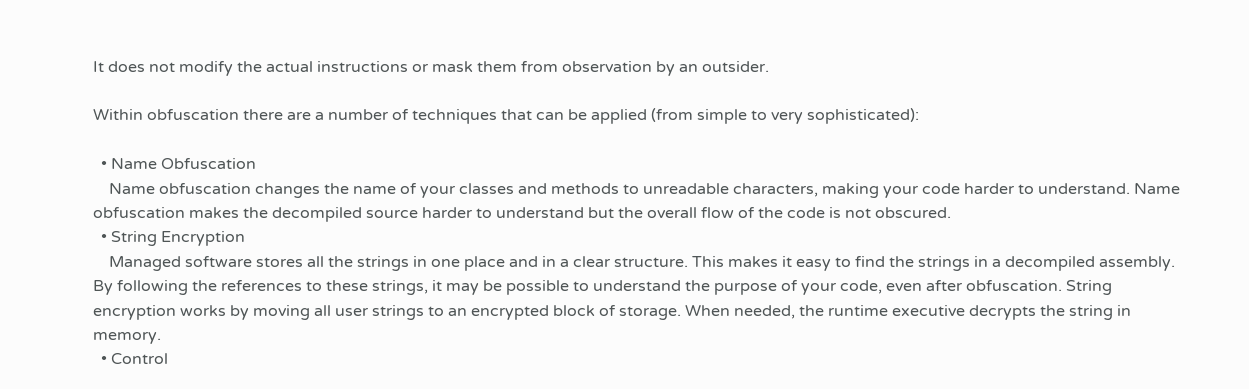It does not modify the actual instructions or mask them from observation by an outsider.

Within obfuscation there are a number of techniques that can be applied (from simple to very sophisticated):

  • Name Obfuscation
    Name obfuscation changes the name of your classes and methods to unreadable characters, making your code harder to understand. Name obfuscation makes the decompiled source harder to understand but the overall flow of the code is not obscured.
  • String Encryption
    Managed software stores all the strings in one place and in a clear structure. This makes it easy to find the strings in a decompiled assembly. By following the references to these strings, it may be possible to understand the purpose of your code, even after obfuscation. String encryption works by moving all user strings to an encrypted block of storage. When needed, the runtime executive decrypts the string in memory.
  • Control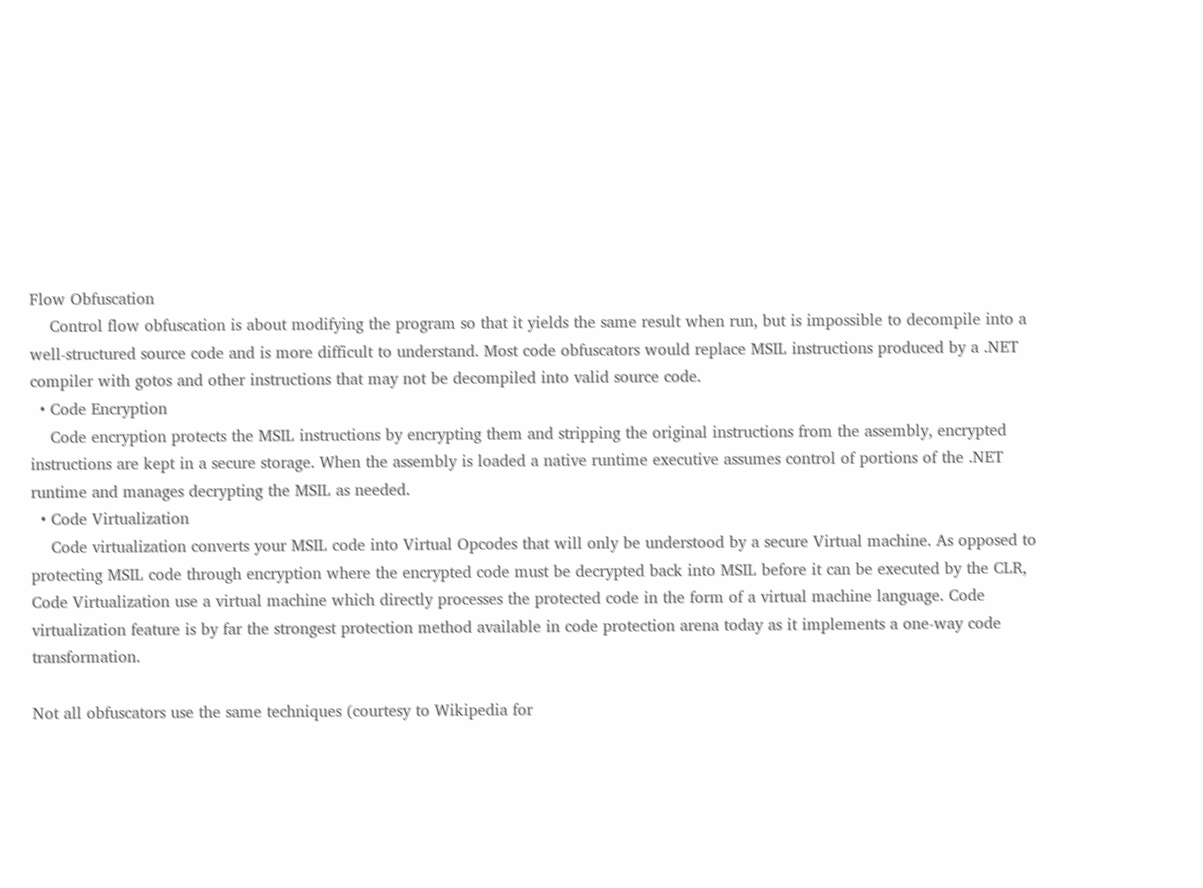Flow Obfuscation
    Control flow obfuscation is about modifying the program so that it yields the same result when run, but is impossible to decompile into a well-structured source code and is more difficult to understand. Most code obfuscators would replace MSIL instructions produced by a .NET compiler with gotos and other instructions that may not be decompiled into valid source code.
  • Code Encryption
    Code encryption protects the MSIL instructions by encrypting them and stripping the original instructions from the assembly, encrypted instructions are kept in a secure storage. When the assembly is loaded a native runtime executive assumes control of portions of the .NET runtime and manages decrypting the MSIL as needed.
  • Code Virtualization
    Code virtualization converts your MSIL code into Virtual Opcodes that will only be understood by a secure Virtual machine. As opposed to protecting MSIL code through encryption where the encrypted code must be decrypted back into MSIL before it can be executed by the CLR, Code Virtualization use a virtual machine which directly processes the protected code in the form of a virtual machine language. Code virtualization feature is by far the strongest protection method available in code protection arena today as it implements a one-way code transformation.

Not all obfuscators use the same techniques (courtesy to Wikipedia for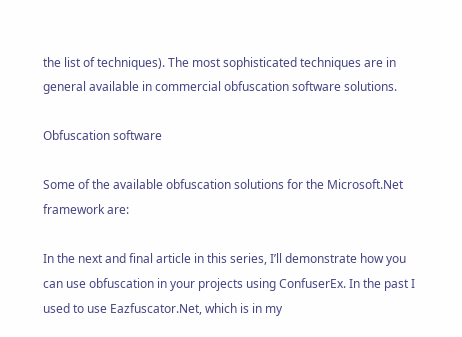the list of techniques). The most sophisticated techniques are in general available in commercial obfuscation software solutions.

Obfuscation software

Some of the available obfuscation solutions for the Microsoft.Net framework are:

In the next and final article in this series, I’ll demonstrate how you can use obfuscation in your projects using ConfuserEx. In the past I used to use Eazfuscator.Net, which is in my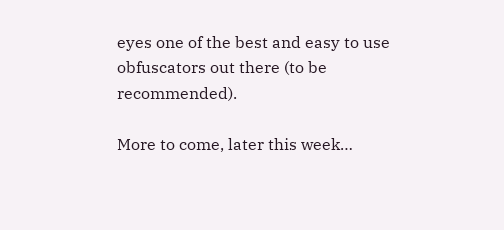eyes one of the best and easy to use obfuscators out there (to be recommended).

More to come, later this week…